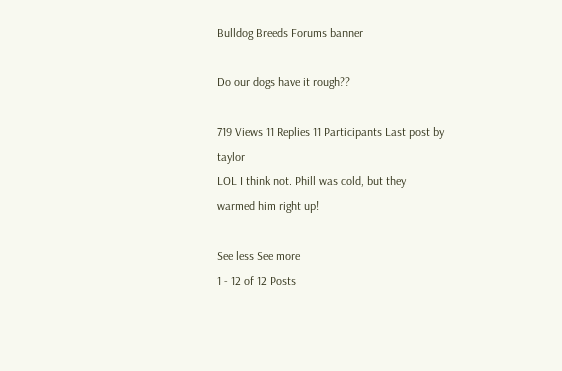Bulldog Breeds Forums banner

Do our dogs have it rough??

719 Views 11 Replies 11 Participants Last post by  taylor
LOL I think not. Phill was cold, but they warmed him right up!

See less See more
1 - 12 of 12 Posts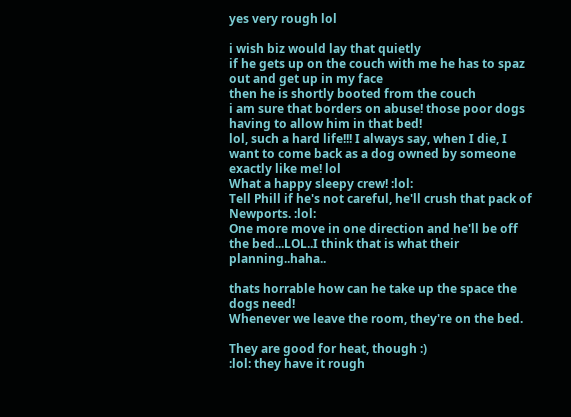yes very rough lol

i wish biz would lay that quietly
if he gets up on the couch with me he has to spaz out and get up in my face
then he is shortly booted from the couch
i am sure that borders on abuse! those poor dogs having to allow him in that bed!
lol, such a hard life!!! I always say, when I die, I want to come back as a dog owned by someone exactly like me! lol
What a happy sleepy crew! :lol:
Tell Phill if he's not careful, he'll crush that pack of Newports. :lol:
One more move in one direction and he'll be off the bed...LOL..I think that is what their planning..haha..

thats horrable how can he take up the space the dogs need!
Whenever we leave the room, they're on the bed.

They are good for heat, though :)
:lol: they have it rough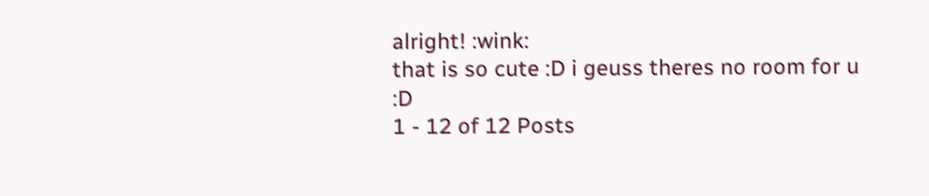alright! :wink:
that is so cute :D i geuss theres no room for u :D
1 - 12 of 12 Posts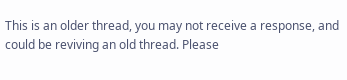This is an older thread, you may not receive a response, and could be reviving an old thread. Please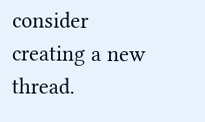consider creating a new thread.